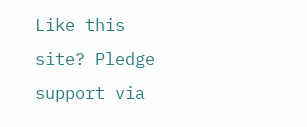Like this site? Pledge support via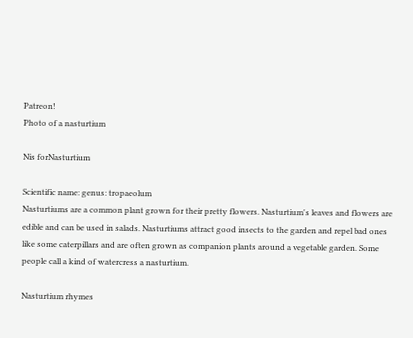Patreon!
Photo of a nasturtium

Nis forNasturtium

Scientific name: genus: tropaeolum
Nasturtiums are a common plant grown for their pretty flowers. Nasturtium's leaves and flowers are edible and can be used in salads. Nasturtiums attract good insects to the garden and repel bad ones like some caterpillars and are often grown as companion plants around a vegetable garden. Some people call a kind of watercress a nasturtium.

Nasturtium rhymes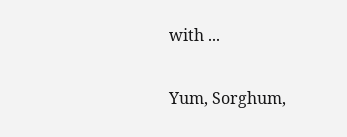with ...

Yum, Sorghum,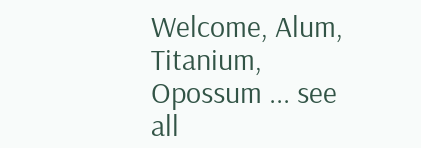Welcome, Alum, Titanium, Opossum ... see all